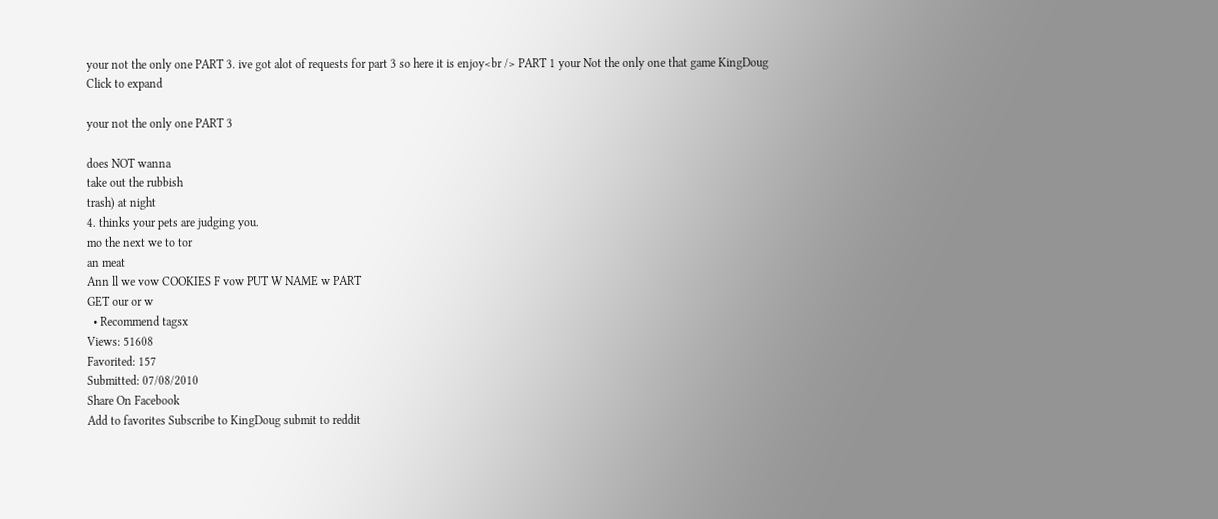your not the only one PART 3. ive got alot of requests for part 3 so here it is enjoy<br /> PART 1 your Not the only one that game KingDoug
Click to expand

your not the only one PART 3

does NOT wanna
take out the rubbish
trash) at night
4. thinks your pets are judging you.
mo the next we to tor
an meat
Ann ll we vow COOKIES F vow PUT W NAME w PART
GET our or w
  • Recommend tagsx
Views: 51608
Favorited: 157
Submitted: 07/08/2010
Share On Facebook
Add to favorites Subscribe to KingDoug submit to reddit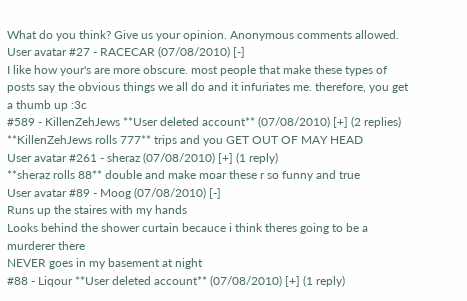What do you think? Give us your opinion. Anonymous comments allowed.
User avatar #27 - RACECAR (07/08/2010) [-]
I like how your's are more obscure. most people that make these types of posts say the obvious things we all do and it infuriates me. therefore, you get a thumb up :3c
#589 - KillenZehJews **User deleted account** (07/08/2010) [+] (2 replies)
**KillenZehJews rolls 777** trips and you GET OUT OF MAY HEAD
User avatar #261 - sheraz (07/08/2010) [+] (1 reply)
**sheraz rolls 88** double and make moar these r so funny and true
User avatar #89 - Moog (07/08/2010) [-]
Runs up the staires with my hands
Looks behind the shower curtain becauce i think theres going to be a murderer there
NEVER goes in my basement at night
#88 - Liqour **User deleted account** (07/08/2010) [+] (1 reply)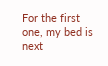For the first one, my bed is next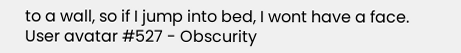to a wall, so if I jump into bed, I wont have a face.
User avatar #527 - Obscurity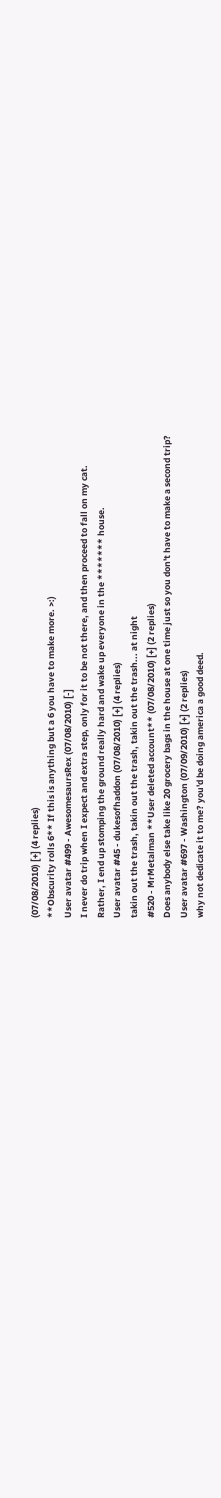(07/08/2010) [+] (4 replies)
**Obscurity rolls 6** If this is anything but a 6 you have to make more. >:)
User avatar #499 - AwesomesaursRex (07/08/2010) [-]
I never do trip when I expect and extra step, only for it to be not there, and then proceed to fall on my cat.
Rather, I end up stomping the ground really hard and wake up everyone in the ******* house.
User avatar #45 - dukesofhaddon (07/08/2010) [+] (4 replies)
takin out the trash, takin out the trash, takin out the trash... at night
#520 - MrMetalman **User deleted account** (07/08/2010) [+] (2 replies)
Does anybody else take like 20 grocery bags in the house at one time just so you don't have to make a second trip?
User avatar #697 - Washington (07/09/2010) [+] (2 replies)
why not dedicate it to me? you'd be doing america a good deed.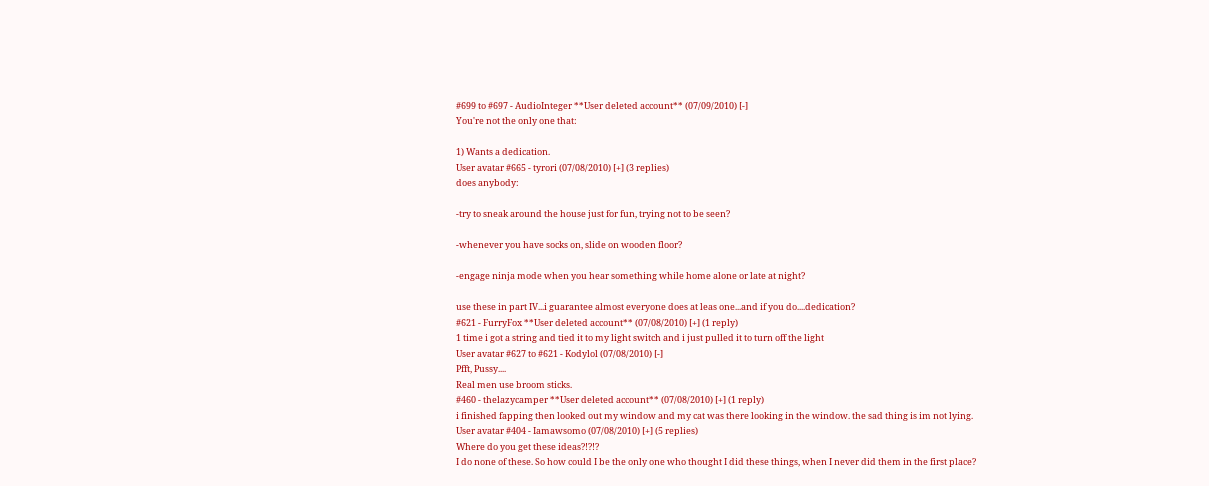#699 to #697 - AudioInteger **User deleted account** (07/09/2010) [-]
You're not the only one that:

1) Wants a dedication.
User avatar #665 - tyrori (07/08/2010) [+] (3 replies)
does anybody:

-try to sneak around the house just for fun, trying not to be seen?

-whenever you have socks on, slide on wooden floor?

-engage ninja mode when you hear something while home alone or late at night?

use these in part IV...i guarantee almost everyone does at leas one...and if you do....dedication?
#621 - FurryFox **User deleted account** (07/08/2010) [+] (1 reply)
1 time i got a string and tied it to my light switch and i just pulled it to turn off the light
User avatar #627 to #621 - Kodylol (07/08/2010) [-]
Pfft, Pussy....
Real men use broom sticks.
#460 - thelazycamper **User deleted account** (07/08/2010) [+] (1 reply)
i finished fapping then looked out my window and my cat was there looking in the window. the sad thing is im not lying.
User avatar #404 - Iamawsomo (07/08/2010) [+] (5 replies)
Where do you get these ideas?!?!?
I do none of these. So how could I be the only one who thought I did these things, when I never did them in the first place?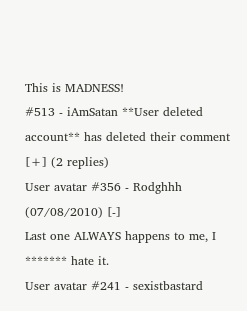This is MADNESS!
#513 - iAmSatan **User deleted account** has deleted their comment [+] (2 replies)
User avatar #356 - Rodghhh (07/08/2010) [-]
Last one ALWAYS happens to me, I ******* hate it.
User avatar #241 - sexistbastard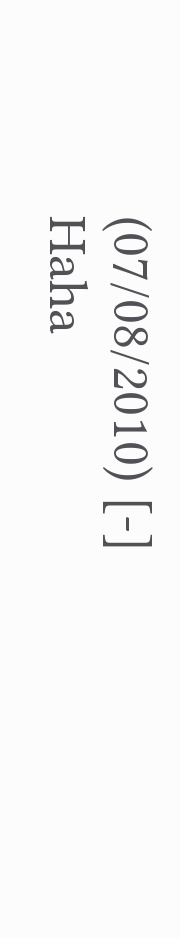(07/08/2010) [-]
Haha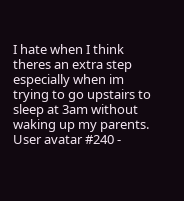I hate when I think theres an extra step especially when im trying to go upstairs to sleep at 3am without waking up my parents.
User avatar #240 -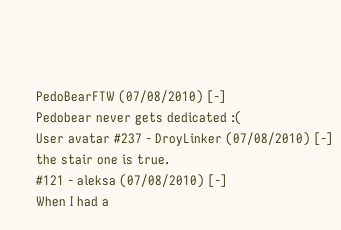PedoBearFTW (07/08/2010) [-]
Pedobear never gets dedicated :(
User avatar #237 - DroyLinker (07/08/2010) [-]
the stair one is true.
#121 - aleksa (07/08/2010) [-]
When I had a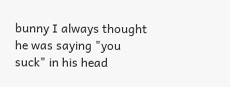bunny I always thought he was saying "you suck" in his head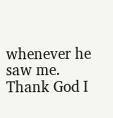whenever he saw me. Thank God I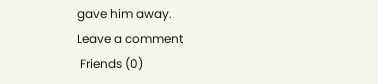gave him away.
Leave a comment
 Friends (0)